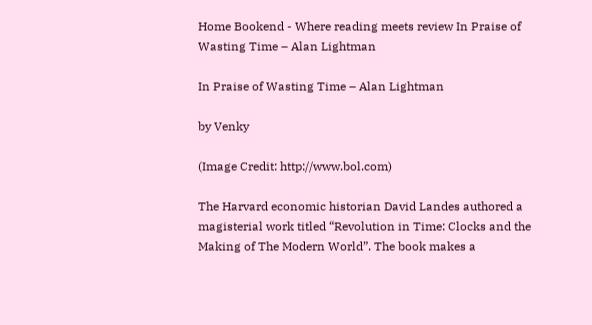Home Bookend - Where reading meets review In Praise of Wasting Time – Alan Lightman

In Praise of Wasting Time – Alan Lightman

by Venky

(Image Credit: http://www.bol.com)

The Harvard economic historian David Landes authored a magisterial work titled “Revolution in Time: Clocks and the Making of The Modern World”. The book makes a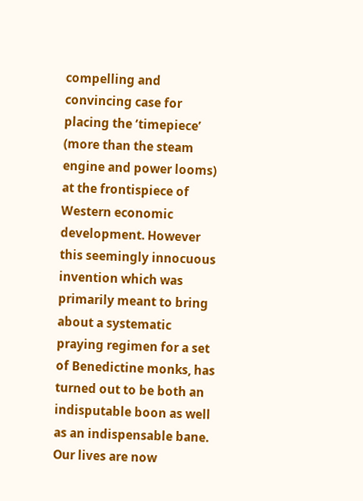compelling and convincing case for placing the ‘timepiece’ (more than the steam engine and power looms) at the frontispiece of Western economic development. However this seemingly innocuous invention which was primarily meant to bring about a systematic praying regimen for a set of Benedictine monks, has turned out to be both an indisputable boon as well as an indispensable bane. Our lives are now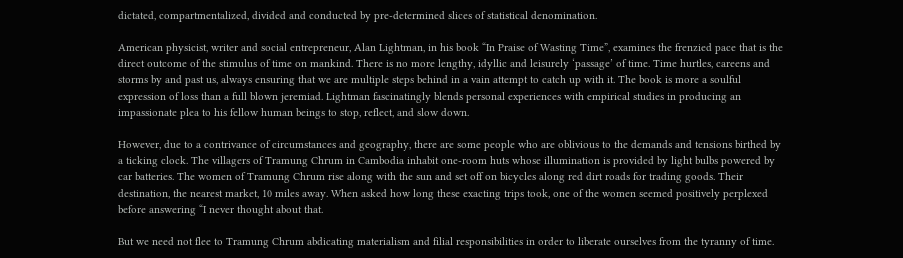dictated, compartmentalized, divided and conducted by pre-determined slices of statistical denomination.

American physicist, writer and social entrepreneur, Alan Lightman, in his book “In Praise of Wasting Time”, examines the frenzied pace that is the direct outcome of the stimulus of time on mankind. There is no more lengthy, idyllic and leisurely ‘passage’ of time. Time hurtles, careens and storms by and past us, always ensuring that we are multiple steps behind in a vain attempt to catch up with it. The book is more a soulful expression of loss than a full blown jeremiad. Lightman fascinatingly blends personal experiences with empirical studies in producing an impassionate plea to his fellow human beings to stop, reflect, and slow down.

However, due to a contrivance of circumstances and geography, there are some people who are oblivious to the demands and tensions birthed by a ticking clock. The villagers of Tramung Chrum in Cambodia inhabit one-room huts whose illumination is provided by light bulbs powered by car batteries. The women of Tramung Chrum rise along with the sun and set off on bicycles along red dirt roads for trading goods. Their destination, the nearest market, 10 miles away. When asked how long these exacting trips took, one of the women seemed positively perplexed before answering “I never thought about that.

But we need not flee to Tramung Chrum abdicating materialism and filial responsibilities in order to liberate ourselves from the tyranny of time.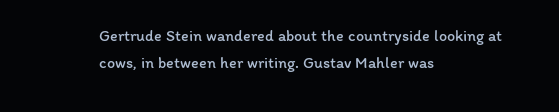Gertrude Stein wandered about the countryside looking at cows, in between her writing. Gustav Mahler was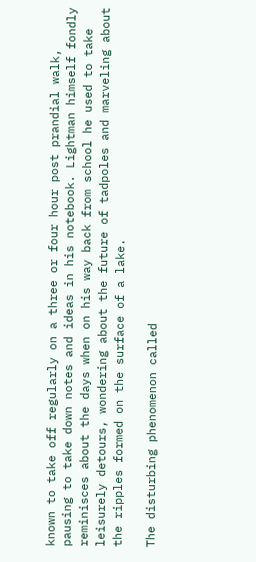known to take off regularly on a three or four hour post prandial walk, pausing to take down notes and ideas in his notebook. Lightman himself fondly reminisces about the days when on his way back from school he used to take leisurely detours, wondering about the future of tadpoles and marveling about the ripples formed on the surface of a lake.

The disturbing phenomenon called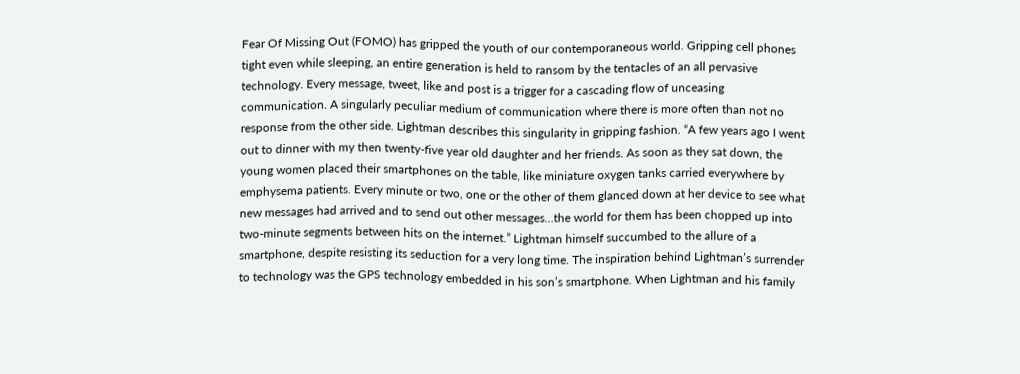Fear Of Missing Out (FOMO) has gripped the youth of our contemporaneous world. Gripping cell phones tight even while sleeping, an entire generation is held to ransom by the tentacles of an all pervasive technology. Every message, tweet, like and post is a trigger for a cascading flow of unceasing communication. A singularly peculiar medium of communication where there is more often than not no response from the other side. Lightman describes this singularity in gripping fashion. “A few years ago I went out to dinner with my then twenty-five year old daughter and her friends. As soon as they sat down, the young women placed their smartphones on the table, like miniature oxygen tanks carried everywhere by emphysema patients. Every minute or two, one or the other of them glanced down at her device to see what new messages had arrived and to send out other messages…the world for them has been chopped up into two-minute segments between hits on the internet.” Lightman himself succumbed to the allure of a smartphone, despite resisting its seduction for a very long time. The inspiration behind Lightman’s surrender to technology was the GPS technology embedded in his son’s smartphone. When Lightman and his family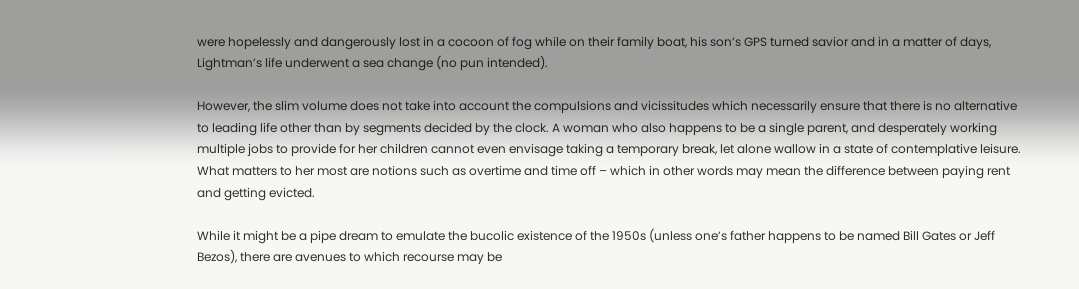were hopelessly and dangerously lost in a cocoon of fog while on their family boat, his son’s GPS turned savior and in a matter of days, Lightman’s life underwent a sea change (no pun intended).

However, the slim volume does not take into account the compulsions and vicissitudes which necessarily ensure that there is no alternative to leading life other than by segments decided by the clock. A woman who also happens to be a single parent, and desperately working multiple jobs to provide for her children cannot even envisage taking a temporary break, let alone wallow in a state of contemplative leisure. What matters to her most are notions such as overtime and time off – which in other words may mean the difference between paying rent and getting evicted.

While it might be a pipe dream to emulate the bucolic existence of the 1950s (unless one’s father happens to be named Bill Gates or Jeff Bezos), there are avenues to which recourse may be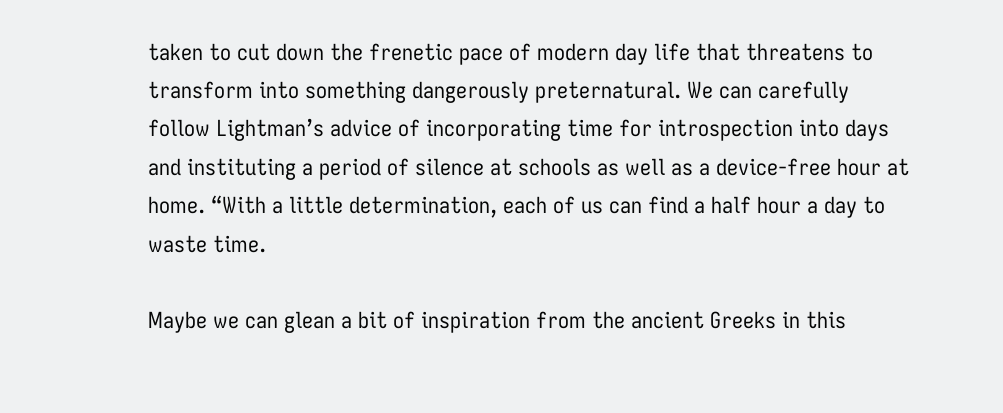taken to cut down the frenetic pace of modern day life that threatens to transform into something dangerously preternatural. We can carefully follow Lightman’s advice of incorporating time for introspection into days and instituting a period of silence at schools as well as a device-free hour at home. “With a little determination, each of us can find a half hour a day to waste time.

Maybe we can glean a bit of inspiration from the ancient Greeks in this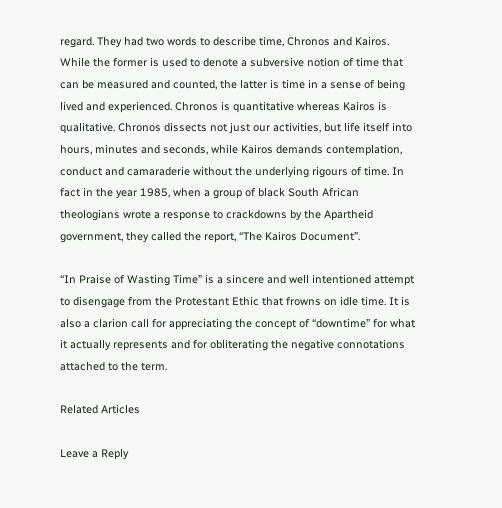regard. They had two words to describe time, Chronos and Kairos. While the former is used to denote a subversive notion of time that can be measured and counted, the latter is time in a sense of being lived and experienced. Chronos is quantitative whereas Kairos is qualitative. Chronos dissects not just our activities, but life itself into hours, minutes and seconds, while Kairos demands contemplation, conduct and camaraderie without the underlying rigours of time. In fact in the year 1985, when a group of black South African theologians wrote a response to crackdowns by the Apartheid government, they called the report, “The Kairos Document”.

“In Praise of Wasting Time” is a sincere and well intentioned attempt to disengage from the Protestant Ethic that frowns on idle time. It is also a clarion call for appreciating the concept of “downtime” for what it actually represents and for obliterating the negative connotations attached to the term.

Related Articles

Leave a Reply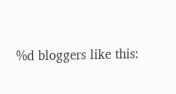%d bloggers like this: